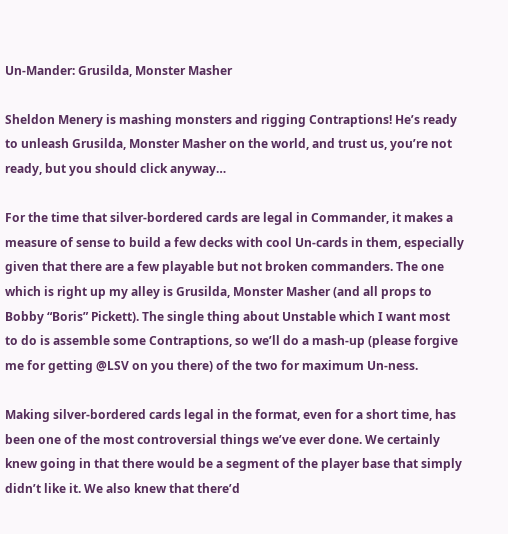Un-Mander: Grusilda, Monster Masher

Sheldon Menery is mashing monsters and rigging Contraptions! He’s ready to unleash Grusilda, Monster Masher on the world, and trust us, you’re not ready, but you should click anyway…

For the time that silver-bordered cards are legal in Commander, it makes a measure of sense to build a few decks with cool Un-cards in them, especially given that there are a few playable but not broken commanders. The one which is right up my alley is Grusilda, Monster Masher (and all props to Bobby “Boris” Pickett). The single thing about Unstable which I want most to do is assemble some Contraptions, so we’ll do a mash-up (please forgive me for getting @LSV on you there) of the two for maximum Un-ness.

Making silver-bordered cards legal in the format, even for a short time, has been one of the most controversial things we’ve ever done. We certainly knew going in that there would be a segment of the player base that simply didn’t like it. We also knew that there’d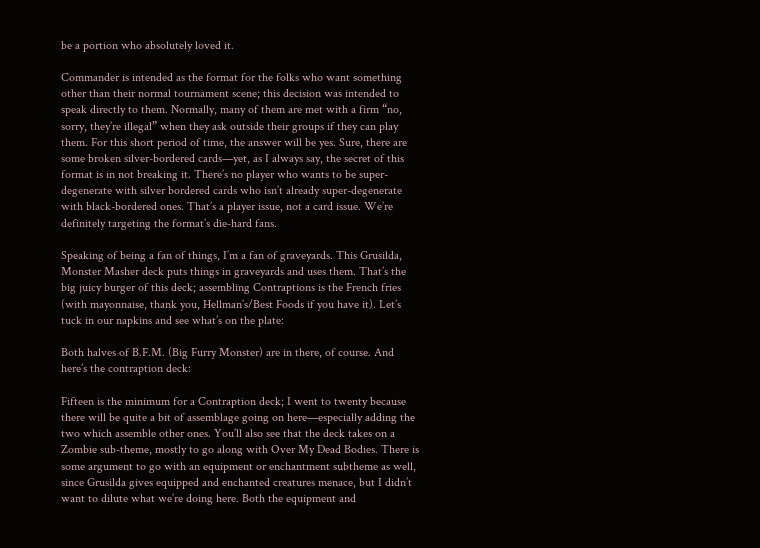be a portion who absolutely loved it.

Commander is intended as the format for the folks who want something other than their normal tournament scene; this decision was intended to speak directly to them. Normally, many of them are met with a firm “no, sorry, they’re illegal” when they ask outside their groups if they can play them. For this short period of time, the answer will be yes. Sure, there are some broken silver-bordered cards—yet, as I always say, the secret of this format is in not breaking it. There’s no player who wants to be super-degenerate with silver bordered cards who isn’t already super-degenerate with black-bordered ones. That’s a player issue, not a card issue. We’re definitely targeting the format’s die-hard fans.

Speaking of being a fan of things, I’m a fan of graveyards. This Grusilda, Monster Masher deck puts things in graveyards and uses them. That’s the big juicy burger of this deck; assembling Contraptions is the French fries (with mayonnaise, thank you, Hellman’s/Best Foods if you have it). Let’s tuck in our napkins and see what’s on the plate:

Both halves of B.F.M. (Big Furry Monster) are in there, of course. And here’s the contraption deck:

Fifteen is the minimum for a Contraption deck; I went to twenty because there will be quite a bit of assemblage going on here—especially adding the two which assemble other ones. You’ll also see that the deck takes on a Zombie sub-theme, mostly to go along with Over My Dead Bodies. There is some argument to go with an equipment or enchantment subtheme as well, since Grusilda gives equipped and enchanted creatures menace, but I didn’t want to dilute what we’re doing here. Both the equipment and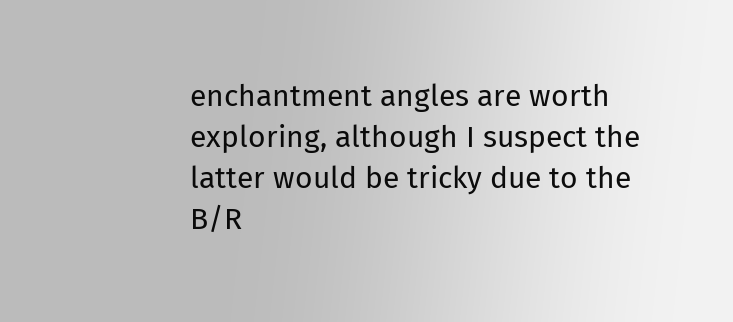enchantment angles are worth exploring, although I suspect the latter would be tricky due to the B/R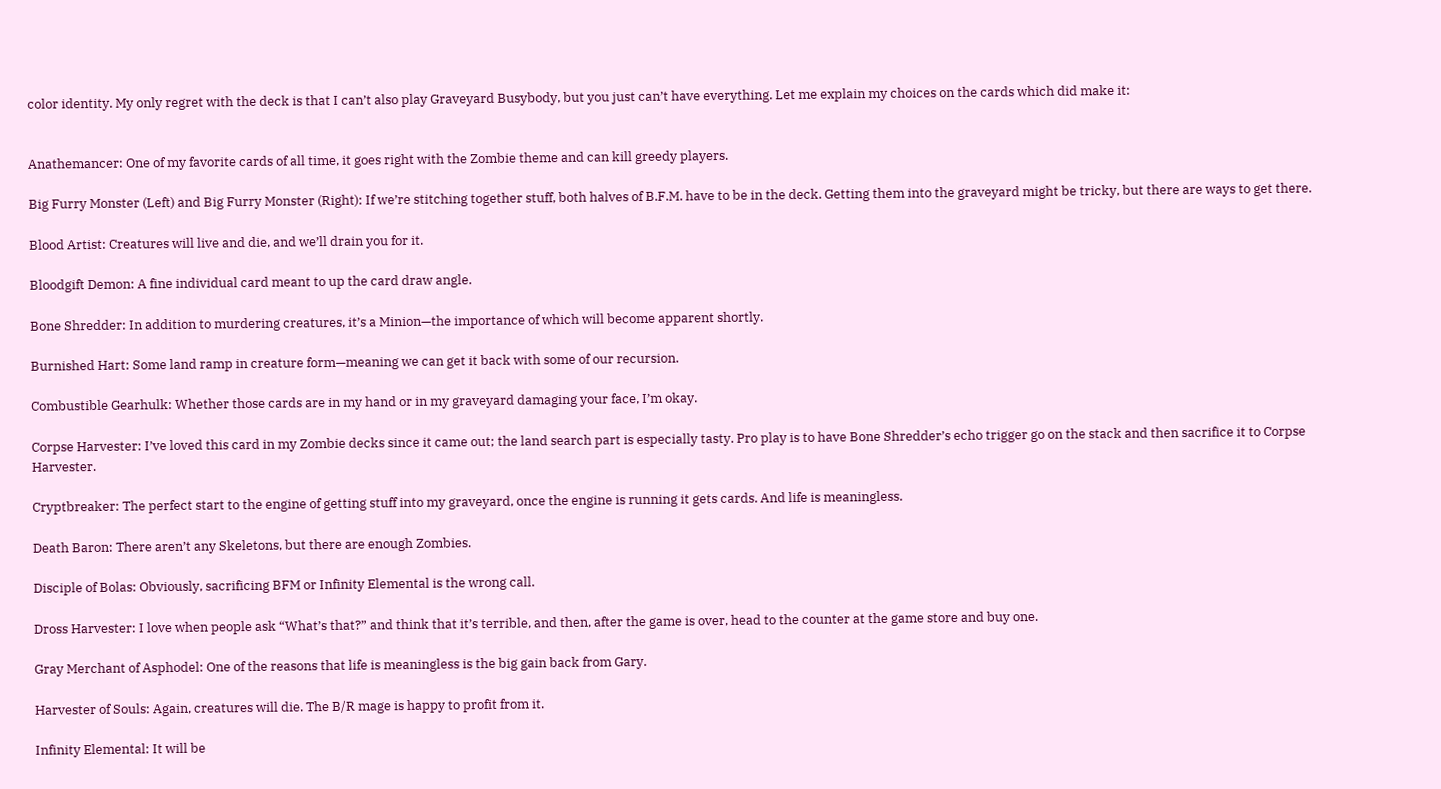color identity. My only regret with the deck is that I can’t also play Graveyard Busybody, but you just can’t have everything. Let me explain my choices on the cards which did make it:


Anathemancer: One of my favorite cards of all time, it goes right with the Zombie theme and can kill greedy players.

Big Furry Monster (Left) and Big Furry Monster (Right): If we’re stitching together stuff, both halves of B.F.M. have to be in the deck. Getting them into the graveyard might be tricky, but there are ways to get there.

Blood Artist: Creatures will live and die, and we’ll drain you for it.

Bloodgift Demon: A fine individual card meant to up the card draw angle.

Bone Shredder: In addition to murdering creatures, it’s a Minion—the importance of which will become apparent shortly.

Burnished Hart: Some land ramp in creature form—meaning we can get it back with some of our recursion.

Combustible Gearhulk: Whether those cards are in my hand or in my graveyard damaging your face, I’m okay.

Corpse Harvester: I’ve loved this card in my Zombie decks since it came out; the land search part is especially tasty. Pro play is to have Bone Shredder’s echo trigger go on the stack and then sacrifice it to Corpse Harvester.

Cryptbreaker: The perfect start to the engine of getting stuff into my graveyard, once the engine is running it gets cards. And life is meaningless.

Death Baron: There aren’t any Skeletons, but there are enough Zombies.

Disciple of Bolas: Obviously, sacrificing BFM or Infinity Elemental is the wrong call.

Dross Harvester: I love when people ask “What’s that?” and think that it’s terrible, and then, after the game is over, head to the counter at the game store and buy one.

Gray Merchant of Asphodel: One of the reasons that life is meaningless is the big gain back from Gary.

Harvester of Souls: Again, creatures will die. The B/R mage is happy to profit from it.

Infinity Elemental: It will be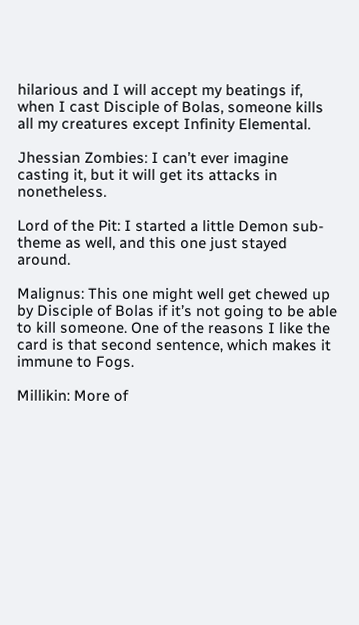hilarious and I will accept my beatings if, when I cast Disciple of Bolas, someone kills all my creatures except Infinity Elemental.

Jhessian Zombies: I can’t ever imagine casting it, but it will get its attacks in nonetheless.

Lord of the Pit: I started a little Demon sub-theme as well, and this one just stayed around.

Malignus: This one might well get chewed up by Disciple of Bolas if it’s not going to be able to kill someone. One of the reasons I like the card is that second sentence, which makes it immune to Fogs.

Millikin: More of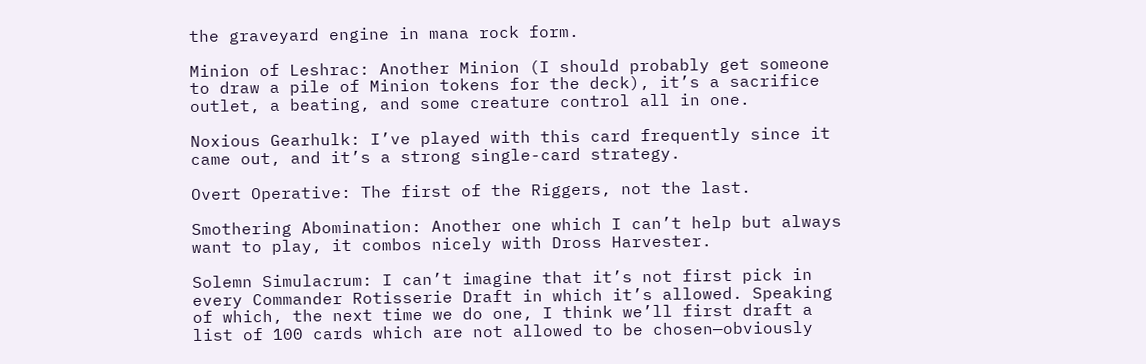the graveyard engine in mana rock form.

Minion of Leshrac: Another Minion (I should probably get someone to draw a pile of Minion tokens for the deck), it’s a sacrifice outlet, a beating, and some creature control all in one.

Noxious Gearhulk: I’ve played with this card frequently since it came out, and it’s a strong single-card strategy.

Overt Operative: The first of the Riggers, not the last.

Smothering Abomination: Another one which I can’t help but always want to play, it combos nicely with Dross Harvester.

Solemn Simulacrum: I can’t imagine that it’s not first pick in every Commander Rotisserie Draft in which it’s allowed. Speaking of which, the next time we do one, I think we’ll first draft a list of 100 cards which are not allowed to be chosen—obviously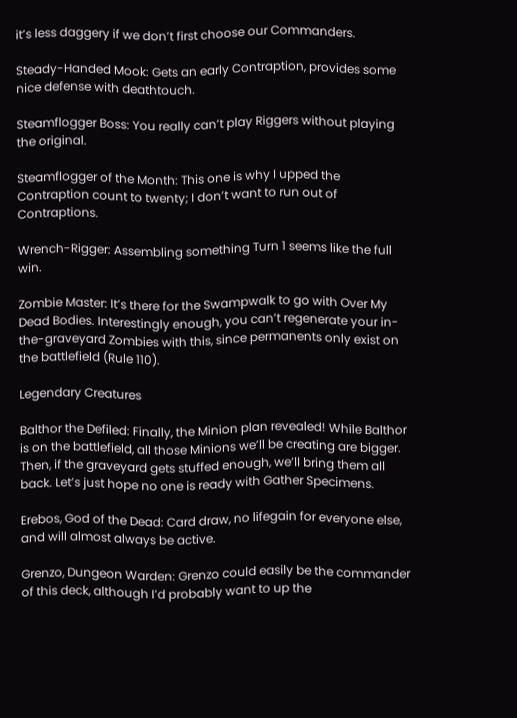it’s less daggery if we don’t first choose our Commanders.

Steady-Handed Mook: Gets an early Contraption, provides some nice defense with deathtouch.

Steamflogger Boss: You really can’t play Riggers without playing the original.

Steamflogger of the Month: This one is why I upped the Contraption count to twenty; I don’t want to run out of Contraptions.

Wrench-Rigger: Assembling something Turn 1 seems like the full win.

Zombie Master: It’s there for the Swampwalk to go with Over My Dead Bodies. Interestingly enough, you can’t regenerate your in-the-graveyard Zombies with this, since permanents only exist on the battlefield (Rule 110).

Legendary Creatures

Balthor the Defiled: Finally, the Minion plan revealed! While Balthor is on the battlefield, all those Minions we’ll be creating are bigger. Then, if the graveyard gets stuffed enough, we’ll bring them all back. Let’s just hope no one is ready with Gather Specimens.

Erebos, God of the Dead: Card draw, no lifegain for everyone else, and will almost always be active.

Grenzo, Dungeon Warden: Grenzo could easily be the commander of this deck, although I’d probably want to up the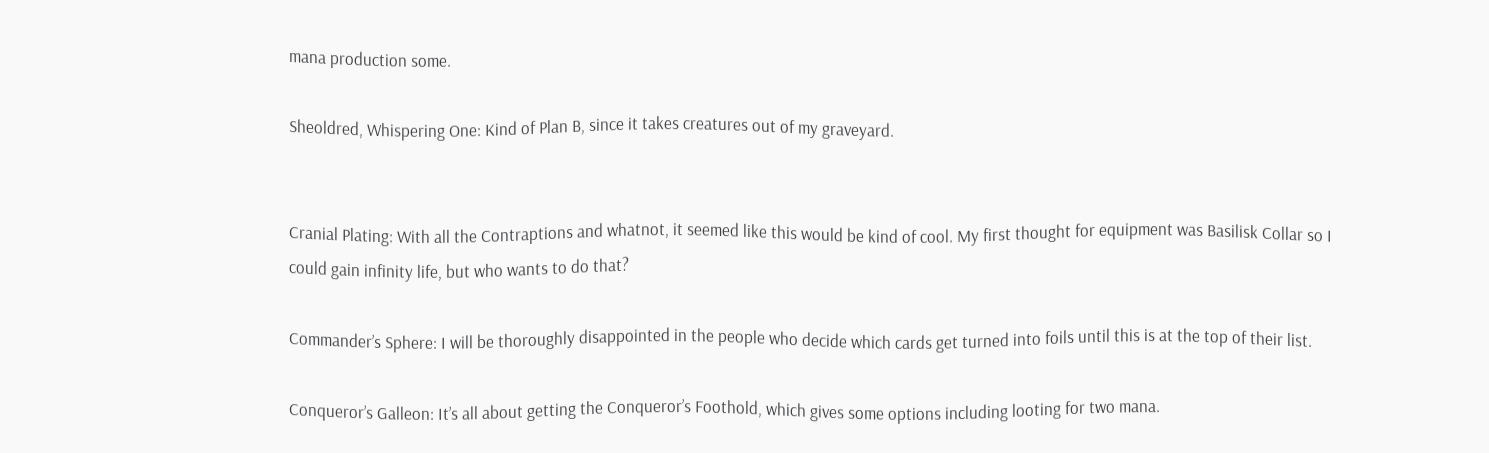mana production some.

Sheoldred, Whispering One: Kind of Plan B, since it takes creatures out of my graveyard.


Cranial Plating: With all the Contraptions and whatnot, it seemed like this would be kind of cool. My first thought for equipment was Basilisk Collar so I could gain infinity life, but who wants to do that?

Commander’s Sphere: I will be thoroughly disappointed in the people who decide which cards get turned into foils until this is at the top of their list.

Conqueror’s Galleon: It’s all about getting the Conqueror’s Foothold, which gives some options including looting for two mana.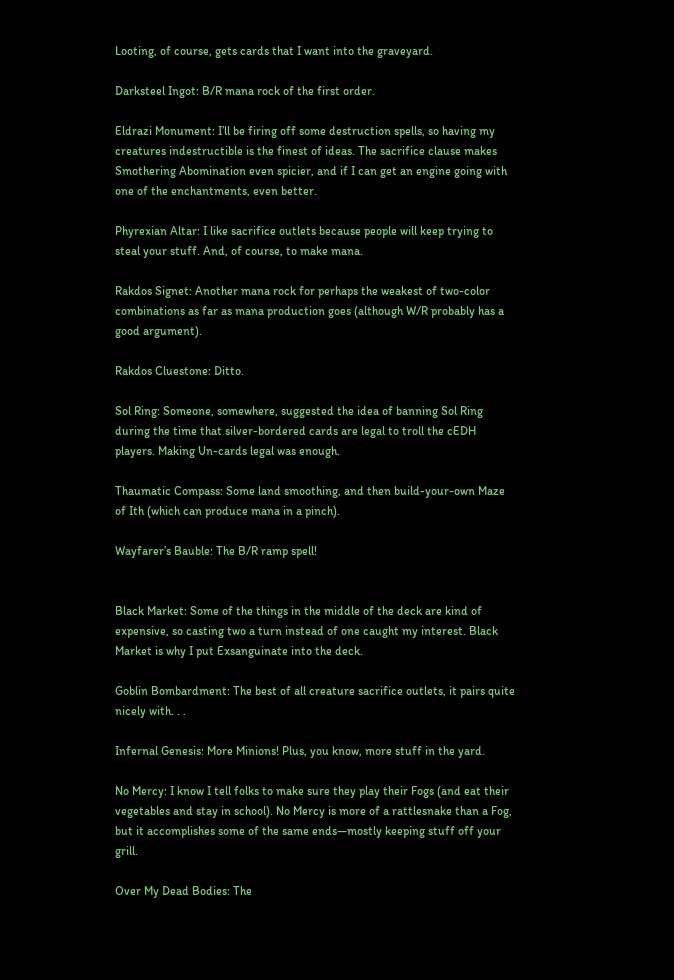Looting, of course, gets cards that I want into the graveyard.

Darksteel Ingot: B/R mana rock of the first order.

Eldrazi Monument: I’ll be firing off some destruction spells, so having my creatures indestructible is the finest of ideas. The sacrifice clause makes Smothering Abomination even spicier, and if I can get an engine going with one of the enchantments, even better.

Phyrexian Altar: I like sacrifice outlets because people will keep trying to steal your stuff. And, of course, to make mana.

Rakdos Signet: Another mana rock for perhaps the weakest of two-color combinations as far as mana production goes (although W/R probably has a good argument).

Rakdos Cluestone: Ditto.

Sol Ring: Someone, somewhere, suggested the idea of banning Sol Ring during the time that silver-bordered cards are legal to troll the cEDH players. Making Un-cards legal was enough.

Thaumatic Compass: Some land smoothing, and then build-your-own Maze of Ith (which can produce mana in a pinch).

Wayfarer’s Bauble: The B/R ramp spell!


Black Market: Some of the things in the middle of the deck are kind of expensive, so casting two a turn instead of one caught my interest. Black Market is why I put Exsanguinate into the deck.

Goblin Bombardment: The best of all creature sacrifice outlets, it pairs quite nicely with. . .

Infernal Genesis: More Minions! Plus, you know, more stuff in the yard.

No Mercy: I know I tell folks to make sure they play their Fogs (and eat their vegetables and stay in school). No Mercy is more of a rattlesnake than a Fog, but it accomplishes some of the same ends—mostly keeping stuff off your grill.

Over My Dead Bodies: The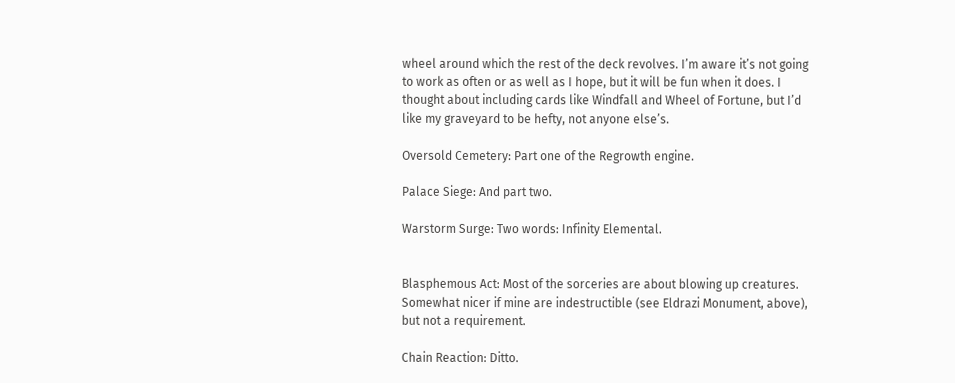wheel around which the rest of the deck revolves. I’m aware it’s not going to work as often or as well as I hope, but it will be fun when it does. I thought about including cards like Windfall and Wheel of Fortune, but I’d like my graveyard to be hefty, not anyone else’s.

Oversold Cemetery: Part one of the Regrowth engine.

Palace Siege: And part two.

Warstorm Surge: Two words: Infinity Elemental.


Blasphemous Act: Most of the sorceries are about blowing up creatures. Somewhat nicer if mine are indestructible (see Eldrazi Monument, above), but not a requirement.

Chain Reaction: Ditto.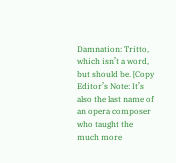Damnation: Tritto, which isn’t a word, but should be. [Copy Editor’s Note: It’s also the last name of an opera composer who taught the much more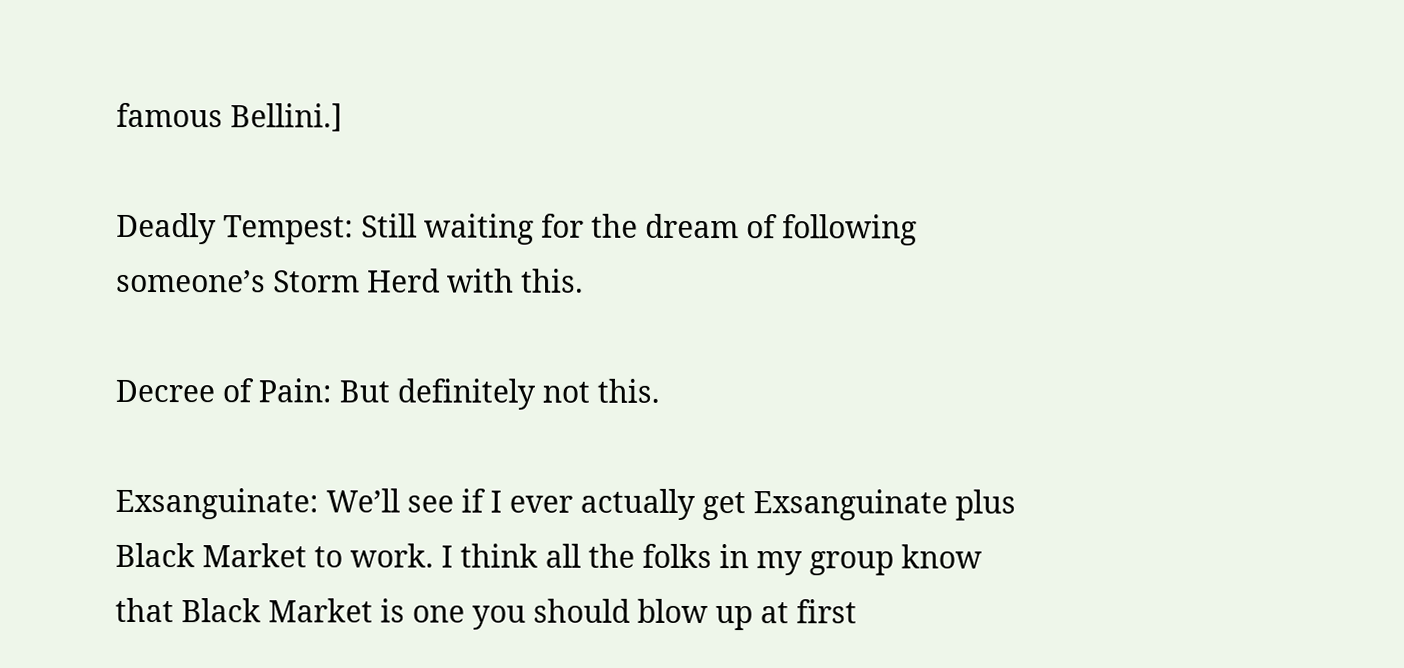famous Bellini.]

Deadly Tempest: Still waiting for the dream of following someone’s Storm Herd with this.

Decree of Pain: But definitely not this.

Exsanguinate: We’ll see if I ever actually get Exsanguinate plus Black Market to work. I think all the folks in my group know that Black Market is one you should blow up at first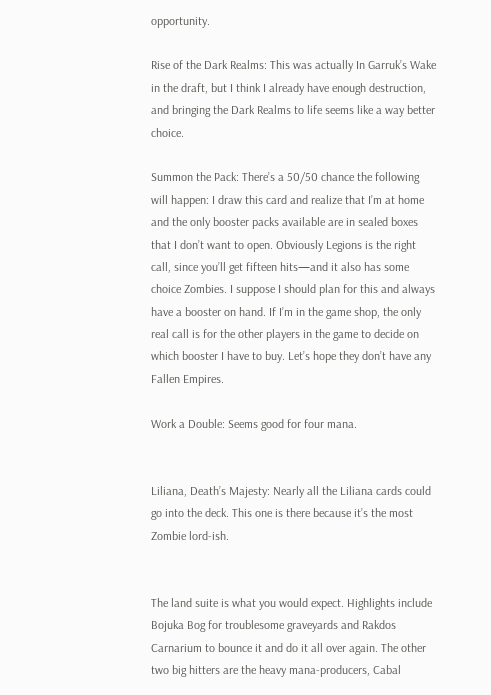opportunity.

Rise of the Dark Realms: This was actually In Garruk’s Wake in the draft, but I think I already have enough destruction, and bringing the Dark Realms to life seems like a way better choice.

Summon the Pack: There’s a 50/50 chance the following will happen: I draw this card and realize that I’m at home and the only booster packs available are in sealed boxes that I don’t want to open. Obviously Legions is the right call, since you’ll get fifteen hits—and it also has some choice Zombies. I suppose I should plan for this and always have a booster on hand. If I’m in the game shop, the only real call is for the other players in the game to decide on which booster I have to buy. Let’s hope they don’t have any Fallen Empires.

Work a Double: Seems good for four mana.


Liliana, Death’s Majesty: Nearly all the Liliana cards could go into the deck. This one is there because it’s the most Zombie lord-ish.


The land suite is what you would expect. Highlights include Bojuka Bog for troublesome graveyards and Rakdos Carnarium to bounce it and do it all over again. The other two big hitters are the heavy mana-producers, Cabal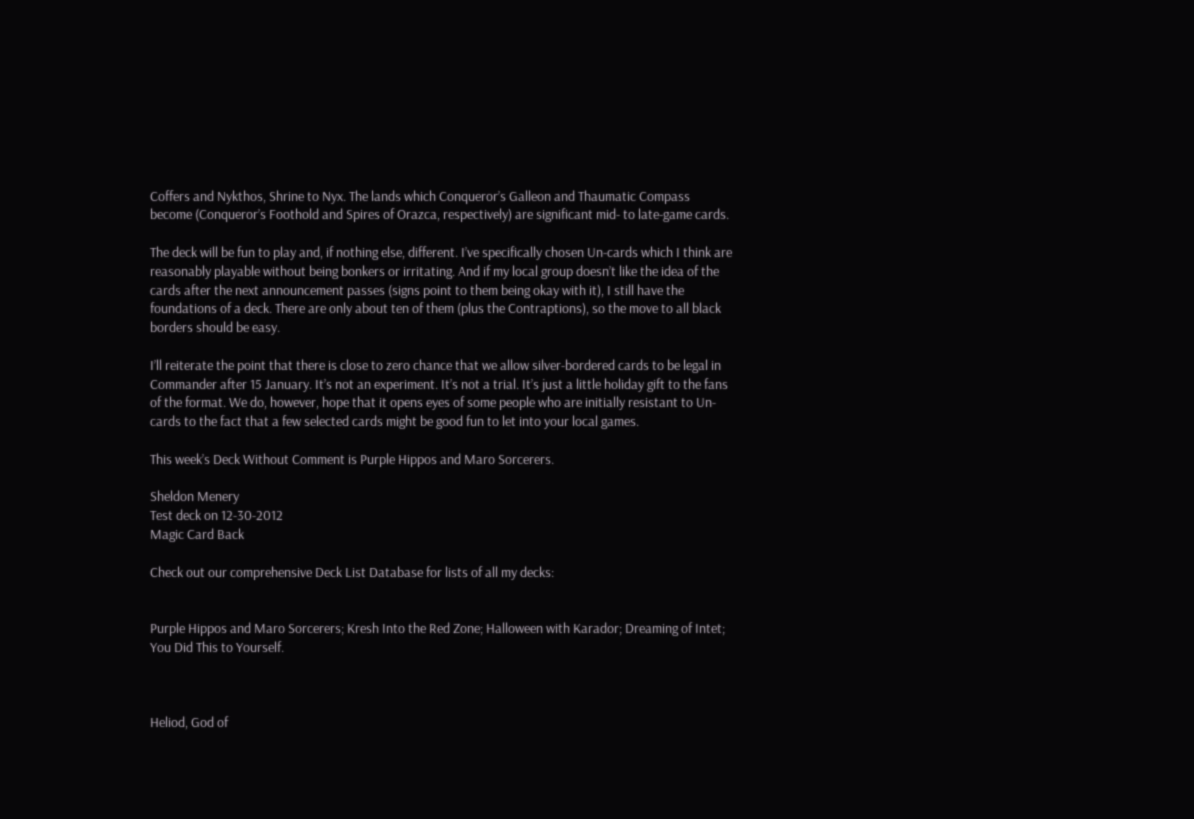Coffers and Nykthos, Shrine to Nyx. The lands which Conqueror’s Galleon and Thaumatic Compass become (Conqueror’s Foothold and Spires of Orazca, respectively) are significant mid- to late-game cards.

The deck will be fun to play and, if nothing else, different. I’ve specifically chosen Un-cards which I think are reasonably playable without being bonkers or irritating. And if my local group doesn’t like the idea of the cards after the next announcement passes (signs point to them being okay with it), I still have the foundations of a deck. There are only about ten of them (plus the Contraptions), so the move to all black borders should be easy.

I’ll reiterate the point that there is close to zero chance that we allow silver-bordered cards to be legal in Commander after 15 January. It’s not an experiment. It’s not a trial. It’s just a little holiday gift to the fans of the format. We do, however, hope that it opens eyes of some people who are initially resistant to Un-cards to the fact that a few selected cards might be good fun to let into your local games.

This week’s Deck Without Comment is Purple Hippos and Maro Sorcerers.

Sheldon Menery
Test deck on 12-30-2012
Magic Card Back

Check out our comprehensive Deck List Database for lists of all my decks:


Purple Hippos and Maro Sorcerers; Kresh Into the Red Zone; Halloween with Karador; Dreaming of Intet; You Did This to Yourself.



Heliod, God of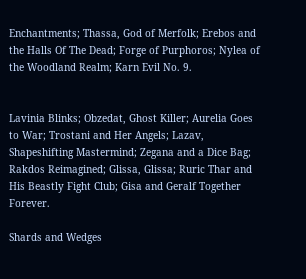Enchantments; Thassa, God of Merfolk; Erebos and the Halls Of The Dead; Forge of Purphoros; Nylea of the Woodland Realm; Karn Evil No. 9.


Lavinia Blinks; Obzedat, Ghost Killer; Aurelia Goes to War; Trostani and Her Angels; Lazav, Shapeshifting Mastermind; Zegana and a Dice Bag; Rakdos Reimagined; Glissa, Glissa; Ruric Thar and His Beastly Fight Club; Gisa and Geralf Together Forever.

Shards and Wedges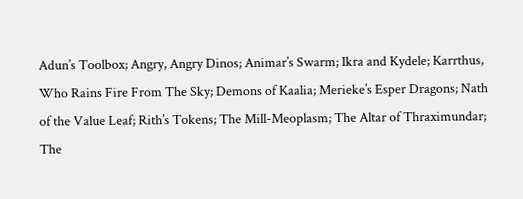Adun’s Toolbox; Angry, Angry Dinos; Animar’s Swarm; Ikra and Kydele; Karrthus, Who Rains Fire From The Sky; Demons of Kaalia; Merieke’s Esper Dragons; Nath of the Value Leaf; Rith’s Tokens; The Mill-Meoplasm; The Altar of Thraximundar; The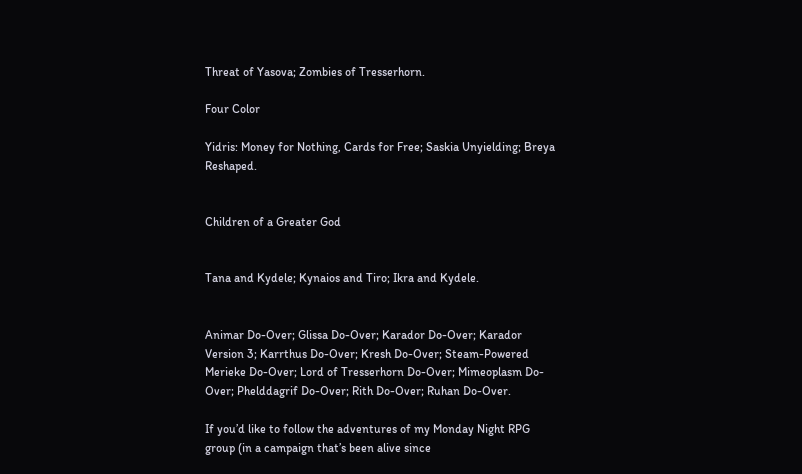Threat of Yasova; Zombies of Tresserhorn.

Four Color

Yidris: Money for Nothing, Cards for Free; Saskia Unyielding; Breya Reshaped.


Children of a Greater God


Tana and Kydele; Kynaios and Tiro; Ikra and Kydele.


Animar Do-Over; Glissa Do-Over; Karador Do-Over; Karador Version 3; Karrthus Do-Over; Kresh Do-Over; Steam-Powered Merieke Do-Over; Lord of Tresserhorn Do-Over; Mimeoplasm Do-Over; Phelddagrif Do-Over; Rith Do-Over; Ruhan Do-Over.

If you’d like to follow the adventures of my Monday Night RPG group (in a campaign that’s been alive since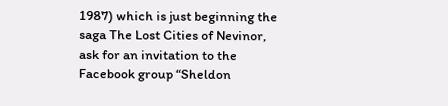1987) which is just beginning the saga The Lost Cities of Nevinor, ask for an invitation to the Facebook group “Sheldon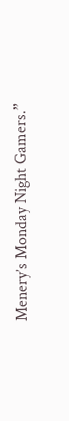Menery’s Monday Night Gamers.”